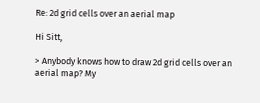Re: 2d grid cells over an aerial map

Hi Sitt,

> Anybody knows how to draw 2d grid cells over an aerial map? My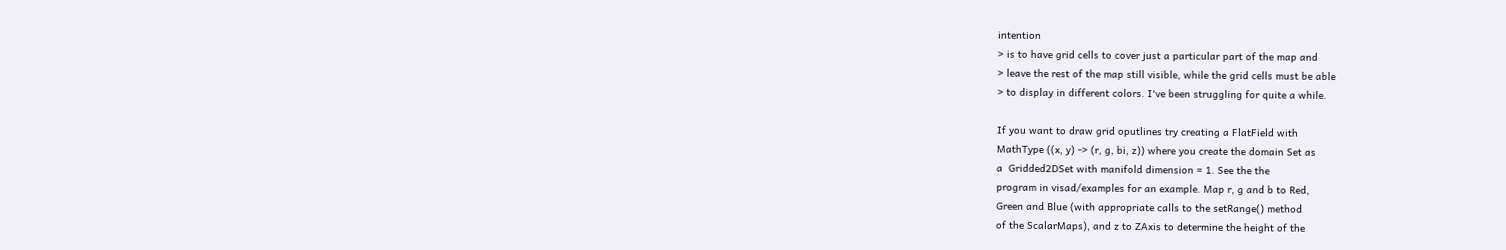intention
> is to have grid cells to cover just a particular part of the map and
> leave the rest of the map still visible, while the grid cells must be able
> to display in different colors. I've been struggling for quite a while.

If you want to draw grid oputlines try creating a FlatField with
MathType ((x, y) -> (r, g, bi, z)) where you create the domain Set as
a  Gridded2DSet with manifold dimension = 1. See the the
program in visad/examples for an example. Map r, g and b to Red,
Green and Blue (with appropriate calls to the setRange() method
of the ScalarMaps), and z to ZAxis to determine the height of the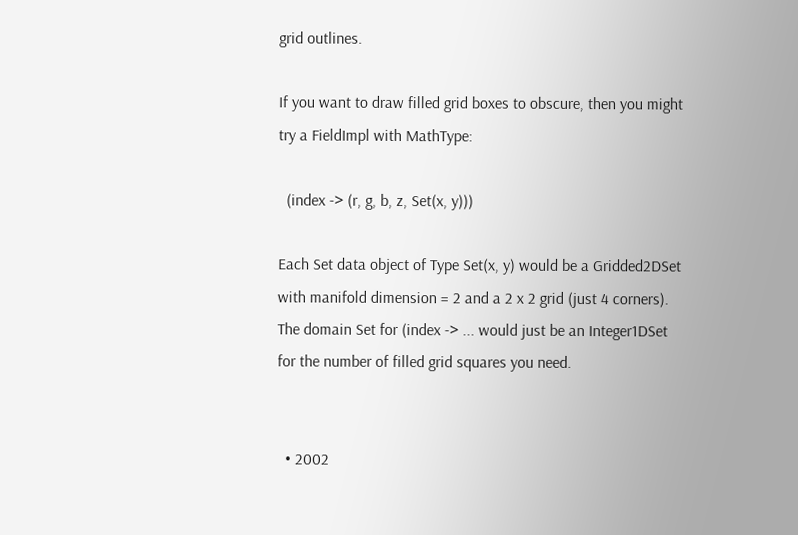grid outlines.

If you want to draw filled grid boxes to obscure, then you might
try a FieldImpl with MathType:

  (index -> (r, g, b, z, Set(x, y)))

Each Set data object of Type Set(x, y) would be a Gridded2DSet
with manifold dimension = 2 and a 2 x 2 grid (just 4 corners).
The domain Set for (index -> ... would just be an Integer1DSet
for the number of filled grid squares you need.


  • 2002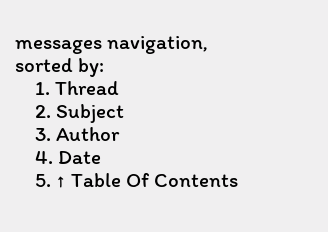messages navigation, sorted by:
    1. Thread
    2. Subject
    3. Author
    4. Date
    5. ↑ Table Of Contents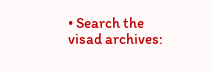• Search the visad archives: